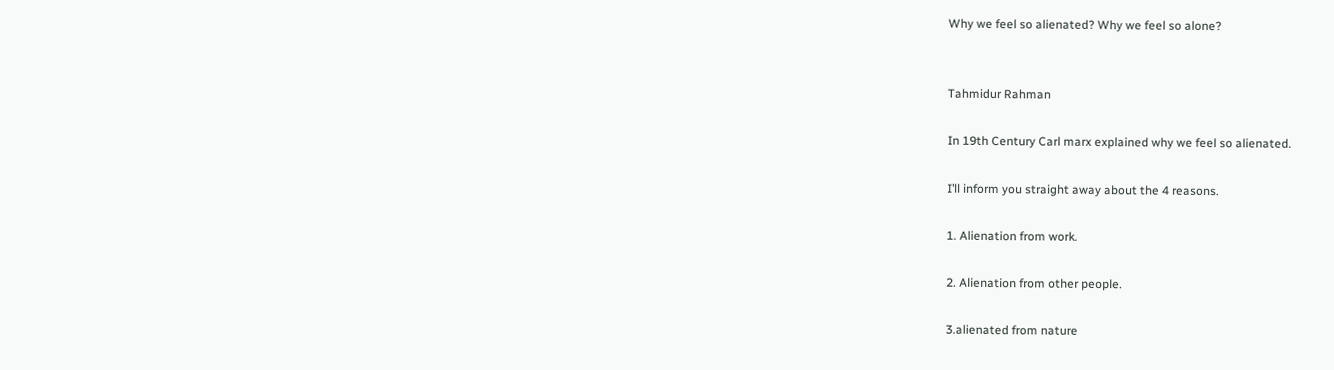Why we feel so alienated? Why we feel so alone?


Tahmidur Rahman

In 19th Century Carl marx explained why we feel so alienated.

I’ll inform you straight away about the 4 reasons.

1. Alienation from work.

2. Alienation from other people.

3.alienated from nature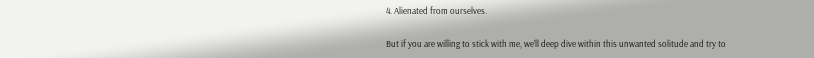4. Alienated from ourselves.

But if you are willing to stick with me, we’ll deep dive within this unwanted solitude and try to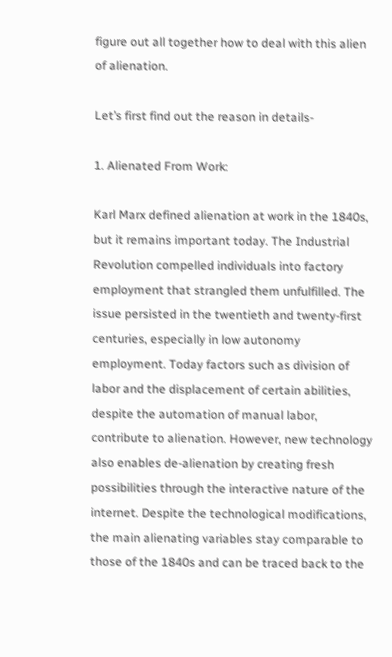figure out all together how to deal with this alien of alienation.

Let’s first find out the reason in details-

1. Alienated From Work:

Karl Marx defined alienation at work in the 1840s, but it remains important today. The Industrial Revolution compelled individuals into factory employment that strangled them unfulfilled. The issue persisted in the twentieth and twenty-first centuries, especially in low autonomy employment. Today factors such as division of labor and the displacement of certain abilities, despite the automation of manual labor, contribute to alienation. However, new technology also enables de-alienation by creating fresh possibilities through the interactive nature of the internet. Despite the technological modifications, the main alienating variables stay comparable to those of the 1840s and can be traced back to the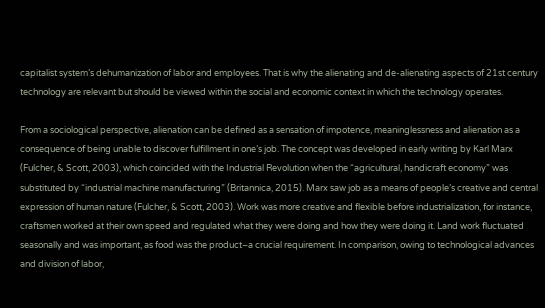capitalist system’s dehumanization of labor and employees. That is why the alienating and de-alienating aspects of 21st century technology are relevant but should be viewed within the social and economic context in which the technology operates.

From a sociological perspective, alienation can be defined as a sensation of impotence, meaninglessness and alienation as a consequence of being unable to discover fulfillment in one’s job. The concept was developed in early writing by Karl Marx (Fulcher, & Scott, 2003), which coincided with the Industrial Revolution when the “agricultural, handicraft economy” was substituted by “industrial machine manufacturing” (Britannica, 2015). Marx saw job as a means of people’s creative and central expression of human nature (Fulcher, & Scott, 2003). Work was more creative and flexible before industrialization, for instance, craftsmen worked at their own speed and regulated what they were doing and how they were doing it. Land work fluctuated seasonally and was important, as food was the product–a crucial requirement. In comparison, owing to technological advances and division of labor,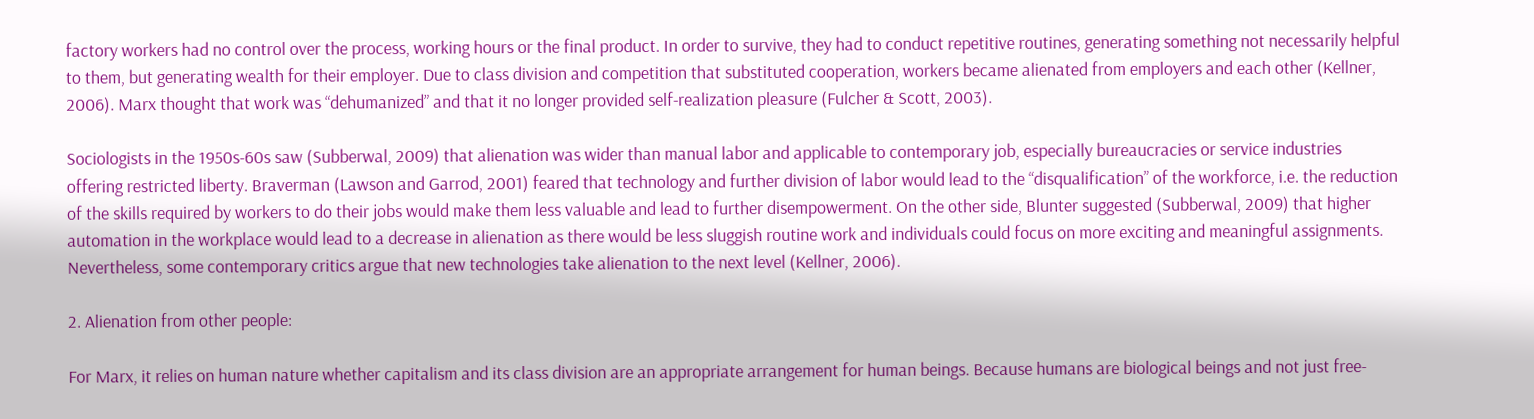factory workers had no control over the process, working hours or the final product. In order to survive, they had to conduct repetitive routines, generating something not necessarily helpful to them, but generating wealth for their employer. Due to class division and competition that substituted cooperation, workers became alienated from employers and each other (Kellner, 2006). Marx thought that work was “dehumanized” and that it no longer provided self-realization pleasure (Fulcher & Scott, 2003).

Sociologists in the 1950s-60s saw (Subberwal, 2009) that alienation was wider than manual labor and applicable to contemporary job, especially bureaucracies or service industries offering restricted liberty. Braverman (Lawson and Garrod, 2001) feared that technology and further division of labor would lead to the “disqualification” of the workforce, i.e. the reduction of the skills required by workers to do their jobs would make them less valuable and lead to further disempowerment. On the other side, Blunter suggested (Subberwal, 2009) that higher automation in the workplace would lead to a decrease in alienation as there would be less sluggish routine work and individuals could focus on more exciting and meaningful assignments. Nevertheless, some contemporary critics argue that new technologies take alienation to the next level (Kellner, 2006).

2. Alienation from other people:

For Marx, it relies on human nature whether capitalism and its class division are an appropriate arrangement for human beings. Because humans are biological beings and not just free-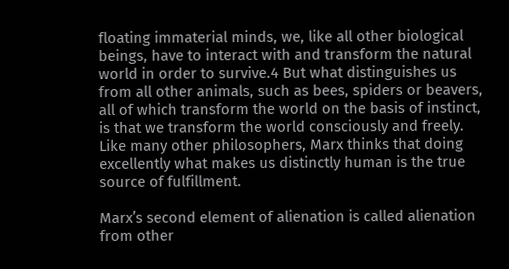floating immaterial minds, we, like all other biological beings, have to interact with and transform the natural world in order to survive.4 But what distinguishes us from all other animals, such as bees, spiders or beavers, all of which transform the world on the basis of instinct, is that we transform the world consciously and freely. Like many other philosophers, Marx thinks that doing excellently what makes us distinctly human is the true source of fulfillment.

Marx’s second element of alienation is called alienation from other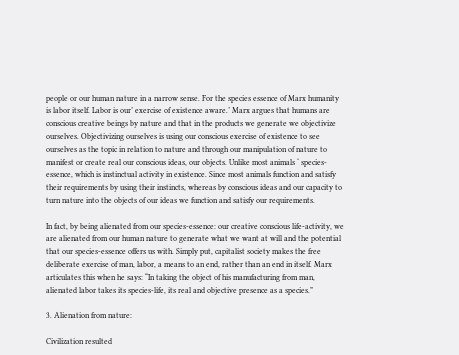people or our human nature in a narrow sense. For the species essence of Marx humanity is labor itself. Labor is our’ exercise of existence aware.’ Marx argues that humans are conscious creative beings by nature and that in the products we generate we objectivize ourselves. Objectivizing ourselves is using our conscious exercise of existence to see ourselves as the topic in relation to nature and through our manipulation of nature to manifest or create real our conscious ideas, our objects. Unlike most animals ‘ species-essence, which is instinctual activity in existence. Since most animals function and satisfy their requirements by using their instincts, whereas by conscious ideas and our capacity to turn nature into the objects of our ideas we function and satisfy our requirements.

In fact, by being alienated from our species-essence: our creative conscious life-activity, we are alienated from our human nature to generate what we want at will and the potential that our species-essence offers us with. Simply put, capitalist society makes the free deliberate exercise of man, labor, a means to an end, rather than an end in itself. Marx articulates this when he says: “In taking the object of his manufacturing from man, alienated labor takes its species-life, its real and objective presence as a species.”

3. Alienation from nature:

Civilization resulted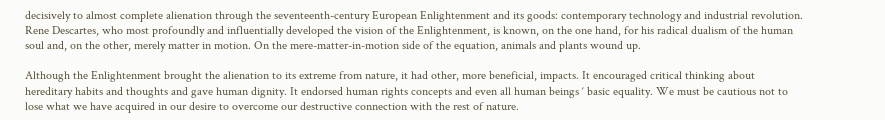decisively to almost complete alienation through the seventeenth-century European Enlightenment and its goods: contemporary technology and industrial revolution. Rene Descartes, who most profoundly and influentially developed the vision of the Enlightenment, is known, on the one hand, for his radical dualism of the human soul and, on the other, merely matter in motion. On the mere-matter-in-motion side of the equation, animals and plants wound up.

Although the Enlightenment brought the alienation to its extreme from nature, it had other, more beneficial, impacts. It encouraged critical thinking about hereditary habits and thoughts and gave human dignity. It endorsed human rights concepts and even all human beings ‘ basic equality. We must be cautious not to lose what we have acquired in our desire to overcome our destructive connection with the rest of nature.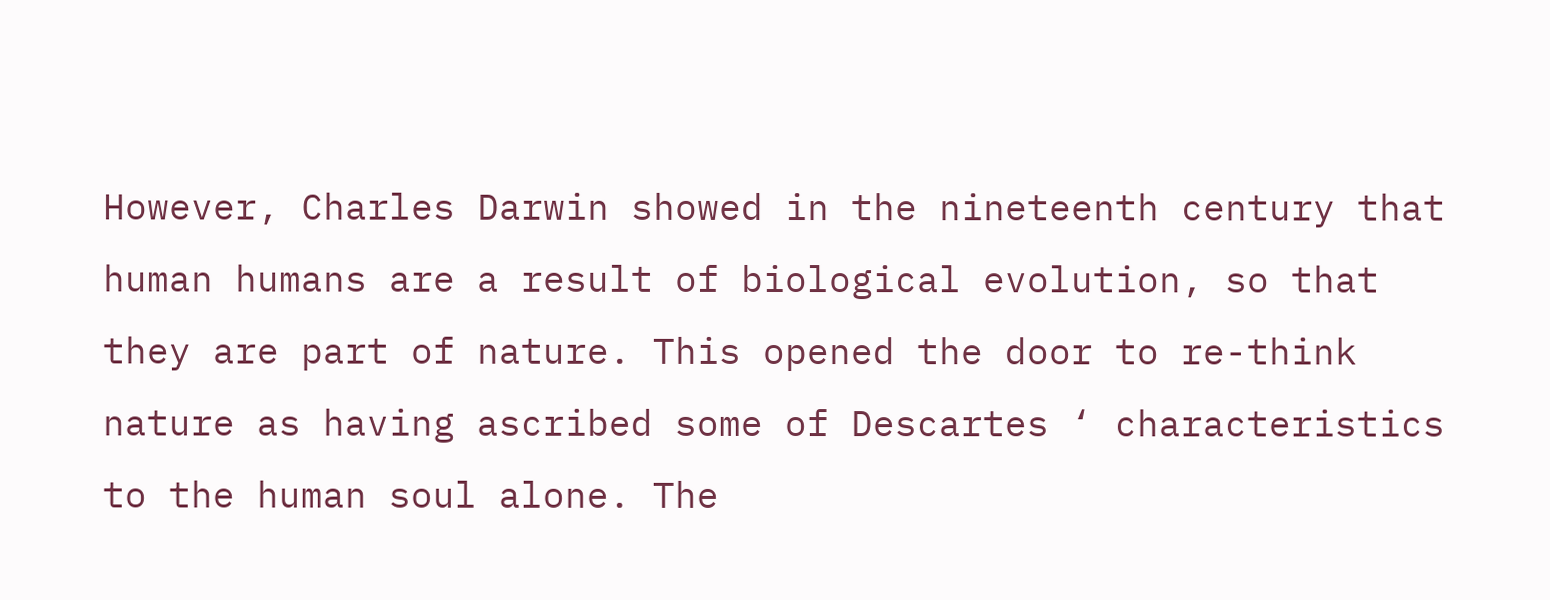However, Charles Darwin showed in the nineteenth century that human humans are a result of biological evolution, so that they are part of nature. This opened the door to re-think nature as having ascribed some of Descartes ‘ characteristics to the human soul alone. The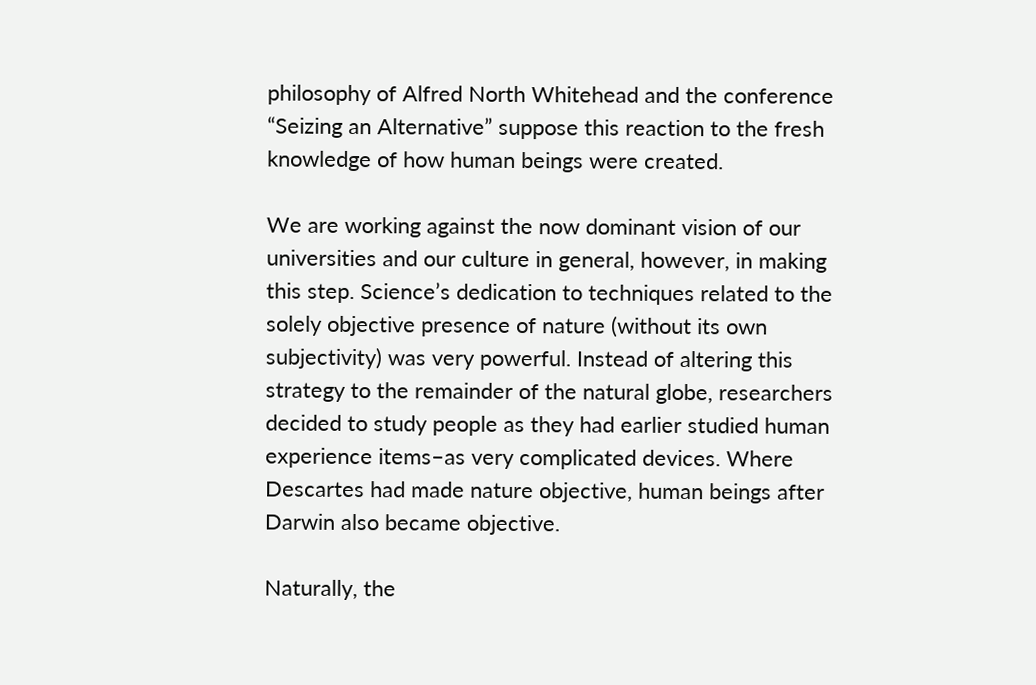philosophy of Alfred North Whitehead and the conference “Seizing an Alternative” suppose this reaction to the fresh knowledge of how human beings were created.

We are working against the now dominant vision of our universities and our culture in general, however, in making this step. Science’s dedication to techniques related to the solely objective presence of nature (without its own subjectivity) was very powerful. Instead of altering this strategy to the remainder of the natural globe, researchers decided to study people as they had earlier studied human experience items–as very complicated devices. Where Descartes had made nature objective, human beings after Darwin also became objective.

Naturally, the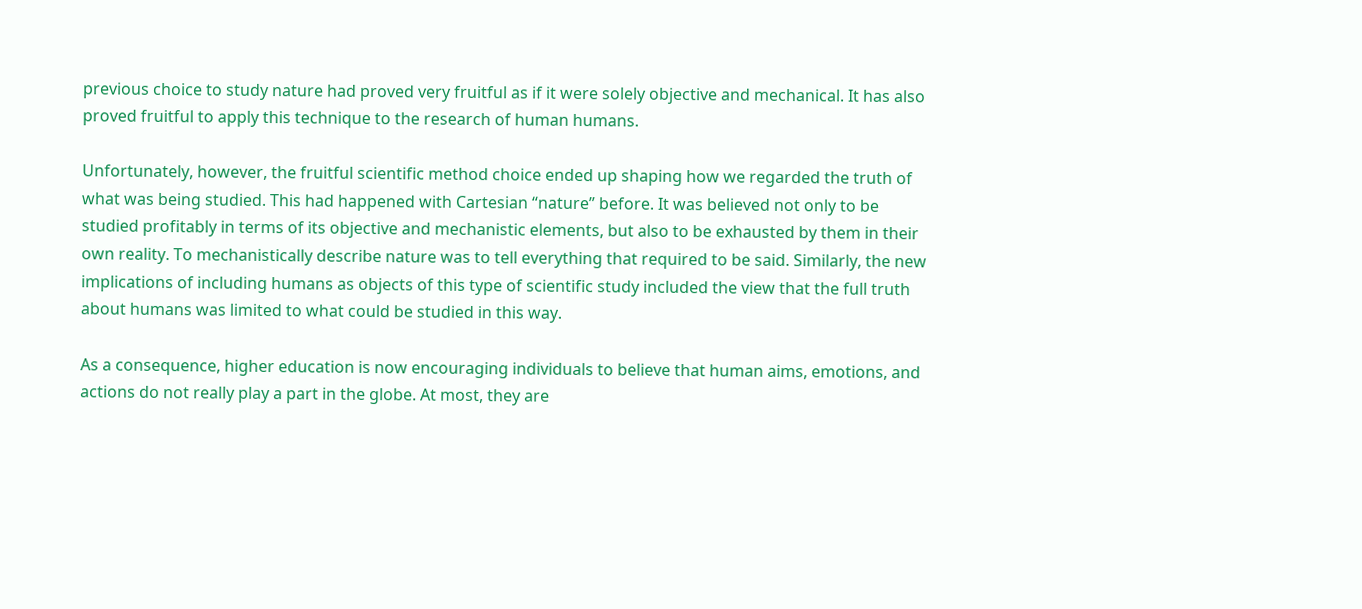previous choice to study nature had proved very fruitful as if it were solely objective and mechanical. It has also proved fruitful to apply this technique to the research of human humans.

Unfortunately, however, the fruitful scientific method choice ended up shaping how we regarded the truth of what was being studied. This had happened with Cartesian “nature” before. It was believed not only to be studied profitably in terms of its objective and mechanistic elements, but also to be exhausted by them in their own reality. To mechanistically describe nature was to tell everything that required to be said. Similarly, the new implications of including humans as objects of this type of scientific study included the view that the full truth about humans was limited to what could be studied in this way.

As a consequence, higher education is now encouraging individuals to believe that human aims, emotions, and actions do not really play a part in the globe. At most, they are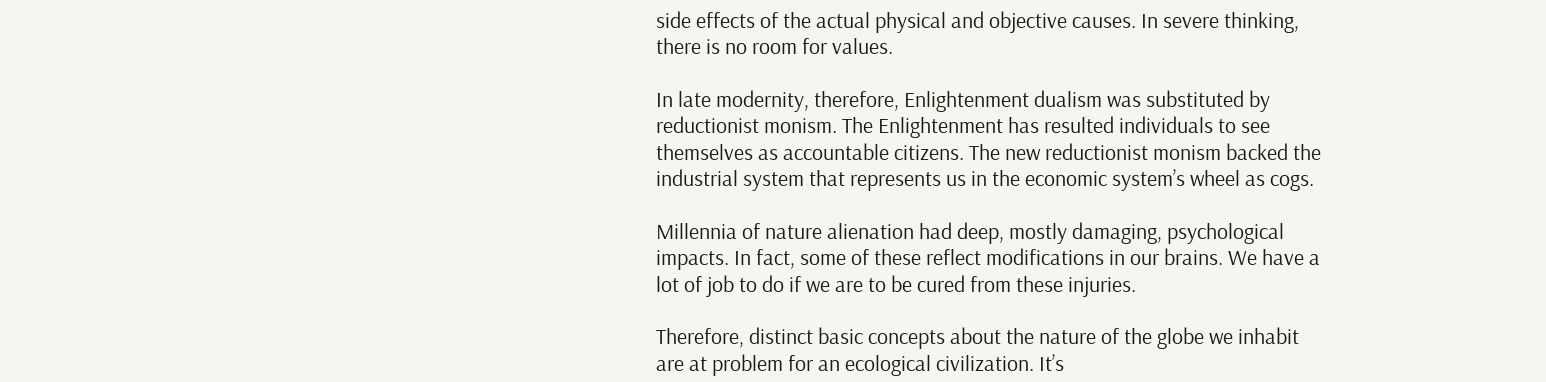side effects of the actual physical and objective causes. In severe thinking, there is no room for values.

In late modernity, therefore, Enlightenment dualism was substituted by reductionist monism. The Enlightenment has resulted individuals to see themselves as accountable citizens. The new reductionist monism backed the industrial system that represents us in the economic system’s wheel as cogs.

Millennia of nature alienation had deep, mostly damaging, psychological impacts. In fact, some of these reflect modifications in our brains. We have a lot of job to do if we are to be cured from these injuries.

Therefore, distinct basic concepts about the nature of the globe we inhabit are at problem for an ecological civilization. It’s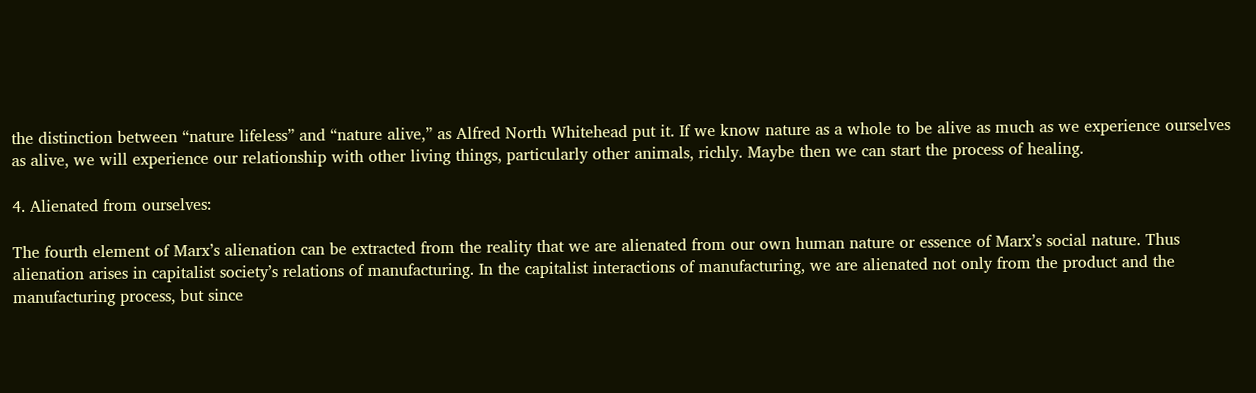the distinction between “nature lifeless” and “nature alive,” as Alfred North Whitehead put it. If we know nature as a whole to be alive as much as we experience ourselves as alive, we will experience our relationship with other living things, particularly other animals, richly. Maybe then we can start the process of healing.

4. Alienated from ourselves:

The fourth element of Marx’s alienation can be extracted from the reality that we are alienated from our own human nature or essence of Marx’s social nature. Thus alienation arises in capitalist society’s relations of manufacturing. In the capitalist interactions of manufacturing, we are alienated not only from the product and the manufacturing process, but since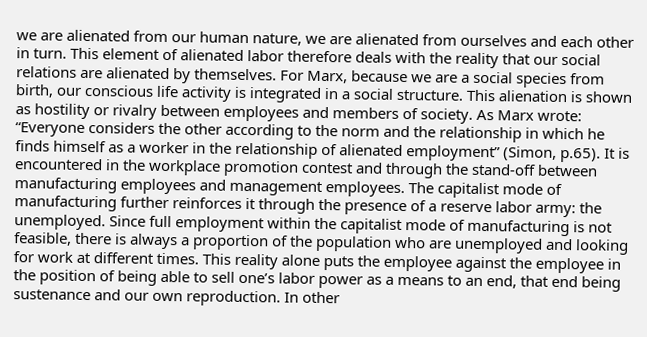we are alienated from our human nature, we are alienated from ourselves and each other in turn. This element of alienated labor therefore deals with the reality that our social relations are alienated by themselves. For Marx, because we are a social species from birth, our conscious life activity is integrated in a social structure. This alienation is shown as hostility or rivalry between employees and members of society. As Marx wrote: “Everyone considers the other according to the norm and the relationship in which he finds himself as a worker in the relationship of alienated employment” (Simon, p.65). It is encountered in the workplace promotion contest and through the stand-off between manufacturing employees and management employees. The capitalist mode of manufacturing further reinforces it through the presence of a reserve labor army: the unemployed. Since full employment within the capitalist mode of manufacturing is not feasible, there is always a proportion of the population who are unemployed and looking for work at different times. This reality alone puts the employee against the employee in the position of being able to sell one’s labor power as a means to an end, that end being sustenance and our own reproduction. In other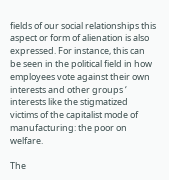fields of our social relationships this aspect or form of alienation is also expressed. For instance, this can be seen in the political field in how employees vote against their own interests and other groups ‘ interests like the stigmatized victims of the capitalist mode of manufacturing: the poor on welfare.

The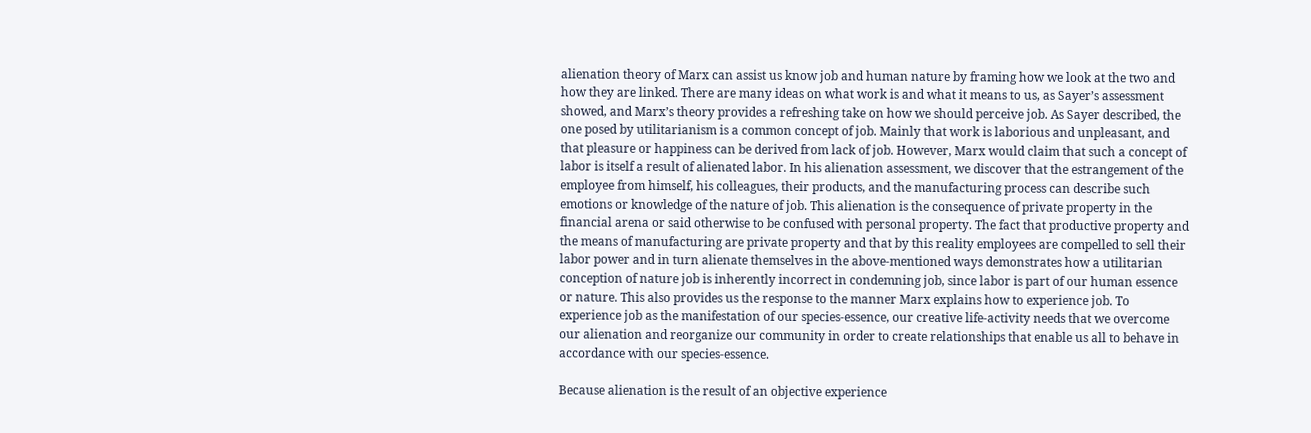alienation theory of Marx can assist us know job and human nature by framing how we look at the two and how they are linked. There are many ideas on what work is and what it means to us, as Sayer’s assessment showed, and Marx’s theory provides a refreshing take on how we should perceive job. As Sayer described, the one posed by utilitarianism is a common concept of job. Mainly that work is laborious and unpleasant, and that pleasure or happiness can be derived from lack of job. However, Marx would claim that such a concept of labor is itself a result of alienated labor. In his alienation assessment, we discover that the estrangement of the employee from himself, his colleagues, their products, and the manufacturing process can describe such emotions or knowledge of the nature of job. This alienation is the consequence of private property in the financial arena or said otherwise to be confused with personal property. The fact that productive property and the means of manufacturing are private property and that by this reality employees are compelled to sell their labor power and in turn alienate themselves in the above-mentioned ways demonstrates how a utilitarian conception of nature job is inherently incorrect in condemning job, since labor is part of our human essence or nature. This also provides us the response to the manner Marx explains how to experience job. To experience job as the manifestation of our species-essence, our creative life-activity needs that we overcome our alienation and reorganize our community in order to create relationships that enable us all to behave in accordance with our species-essence.

Because alienation is the result of an objective experience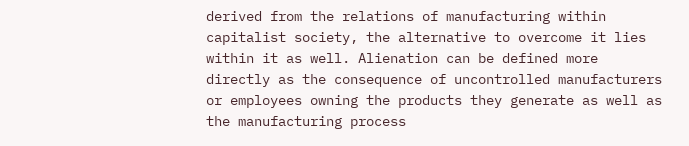derived from the relations of manufacturing within capitalist society, the alternative to overcome it lies within it as well. Alienation can be defined more directly as the consequence of uncontrolled manufacturers or employees owning the products they generate as well as the manufacturing process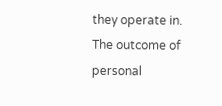they operate in. The outcome of personal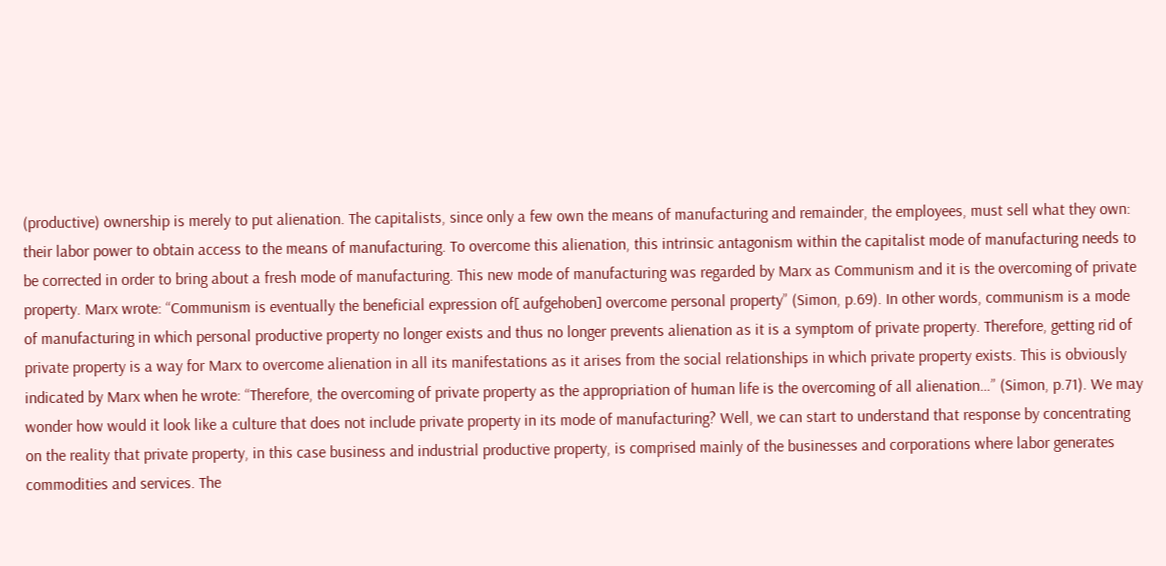(productive) ownership is merely to put alienation. The capitalists, since only a few own the means of manufacturing and remainder, the employees, must sell what they own: their labor power to obtain access to the means of manufacturing. To overcome this alienation, this intrinsic antagonism within the capitalist mode of manufacturing needs to be corrected in order to bring about a fresh mode of manufacturing. This new mode of manufacturing was regarded by Marx as Communism and it is the overcoming of private property. Marx wrote: “Communism is eventually the beneficial expression of[ aufgehoben] overcome personal property” (Simon, p.69). In other words, communism is a mode of manufacturing in which personal productive property no longer exists and thus no longer prevents alienation as it is a symptom of private property. Therefore, getting rid of private property is a way for Marx to overcome alienation in all its manifestations as it arises from the social relationships in which private property exists. This is obviously indicated by Marx when he wrote: “Therefore, the overcoming of private property as the appropriation of human life is the overcoming of all alienation…” (Simon, p.71). We may wonder how would it look like a culture that does not include private property in its mode of manufacturing? Well, we can start to understand that response by concentrating on the reality that private property, in this case business and industrial productive property, is comprised mainly of the businesses and corporations where labor generates commodities and services. The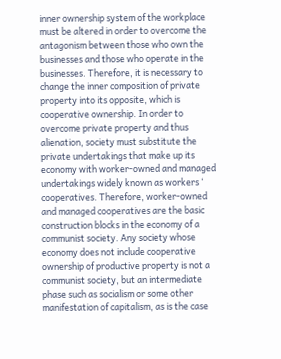inner ownership system of the workplace must be altered in order to overcome the antagonism between those who own the businesses and those who operate in the businesses. Therefore, it is necessary to change the inner composition of private property into its opposite, which is cooperative ownership. In order to overcome private property and thus alienation, society must substitute the private undertakings that make up its economy with worker-owned and managed undertakings widely known as workers ‘ cooperatives. Therefore, worker-owned and managed cooperatives are the basic construction blocks in the economy of a communist society. Any society whose economy does not include cooperative ownership of productive property is not a communist society, but an intermediate phase such as socialism or some other manifestation of capitalism, as is the case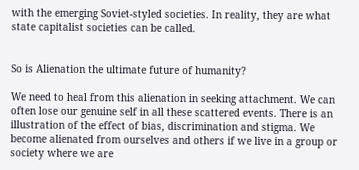with the emerging Soviet-styled societies. In reality, they are what state capitalist societies can be called.


So is Alienation the ultimate future of humanity?

We need to heal from this alienation in seeking attachment. We can often lose our genuine self in all these scattered events. There is an illustration of the effect of bias, discrimination and stigma. We become alienated from ourselves and others if we live in a group or society where we are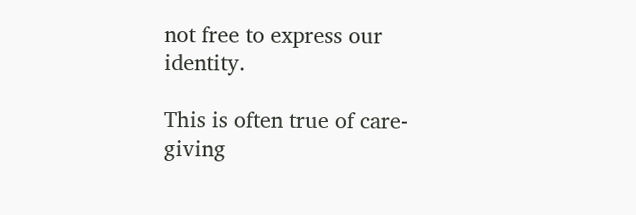not free to express our identity.

This is often true of care-giving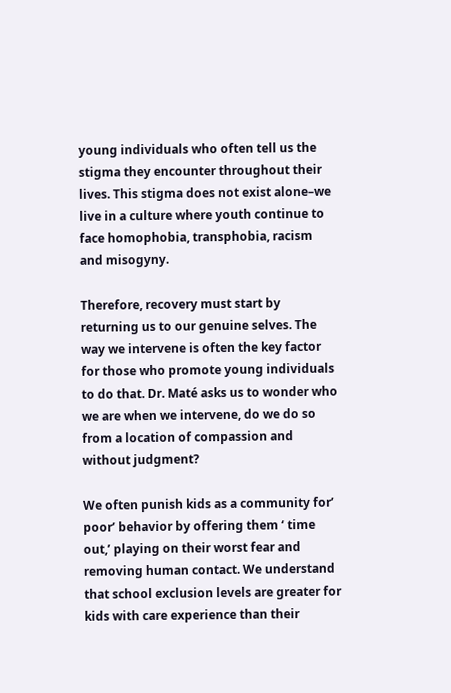young individuals who often tell us the stigma they encounter throughout their lives. This stigma does not exist alone–we live in a culture where youth continue to face homophobia, transphobia, racism and misogyny.

Therefore, recovery must start by returning us to our genuine selves. The way we intervene is often the key factor for those who promote young individuals to do that. Dr. Maté asks us to wonder who we are when we intervene, do we do so from a location of compassion and without judgment?

We often punish kids as a community for’ poor’ behavior by offering them ‘ time out,’ playing on their worst fear and removing human contact. We understand that school exclusion levels are greater for kids with care experience than their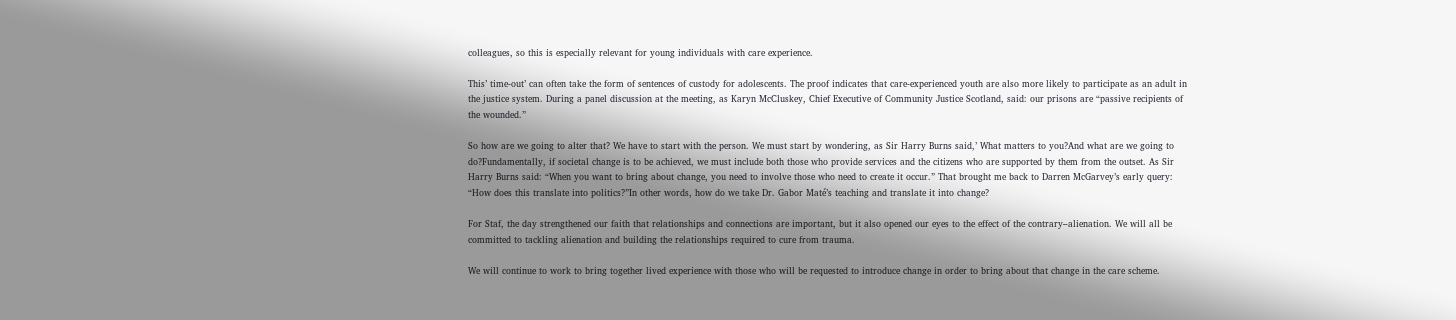colleagues, so this is especially relevant for young individuals with care experience.

This’ time-out’ can often take the form of sentences of custody for adolescents. The proof indicates that care-experienced youth are also more likely to participate as an adult in the justice system. During a panel discussion at the meeting, as Karyn McCluskey, Chief Executive of Community Justice Scotland, said: our prisons are “passive recipients of the wounded.”

So how are we going to alter that? We have to start with the person. We must start by wondering, as Sir Harry Burns said,’ What matters to you?And what are we going to do?Fundamentally, if societal change is to be achieved, we must include both those who provide services and the citizens who are supported by them from the outset. As Sir Harry Burns said: “When you want to bring about change, you need to involve those who need to create it occur.” That brought me back to Darren McGarvey’s early query: “How does this translate into politics?”In other words, how do we take Dr. Gabor Maté’s teaching and translate it into change?

For Staf, the day strengthened our faith that relationships and connections are important, but it also opened our eyes to the effect of the contrary–alienation. We will all be committed to tackling alienation and building the relationships required to cure from trauma.

We will continue to work to bring together lived experience with those who will be requested to introduce change in order to bring about that change in the care scheme.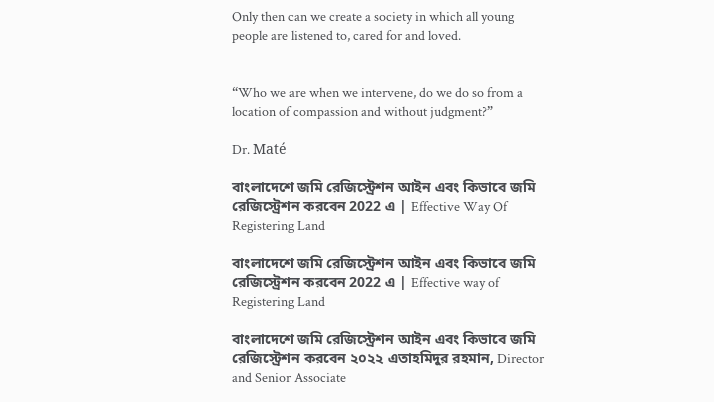Only then can we create a society in which all young people are listened to, cared for and loved.


“Who we are when we intervene, do we do so from a location of compassion and without judgment?”

Dr. Maté

বাংলাদেশে জমি রেজিস্ট্রেশন আইন এবং কিভাবে জমি রেজিস্ট্রেশন করবেন 2022 এ | Effective Way Of Registering Land

বাংলাদেশে জমি রেজিস্ট্রেশন আইন এবং কিভাবে জমি রেজিস্ট্রেশন করবেন 2022 এ | Effective way of Registering Land

বাংলাদেশে জমি রেজিস্ট্রেশন আইন এবং কিভাবে জমি রেজিস্ট্রেশন করবেন ২০২২ এতাহমিদুর রহমান, Director and Senior Associate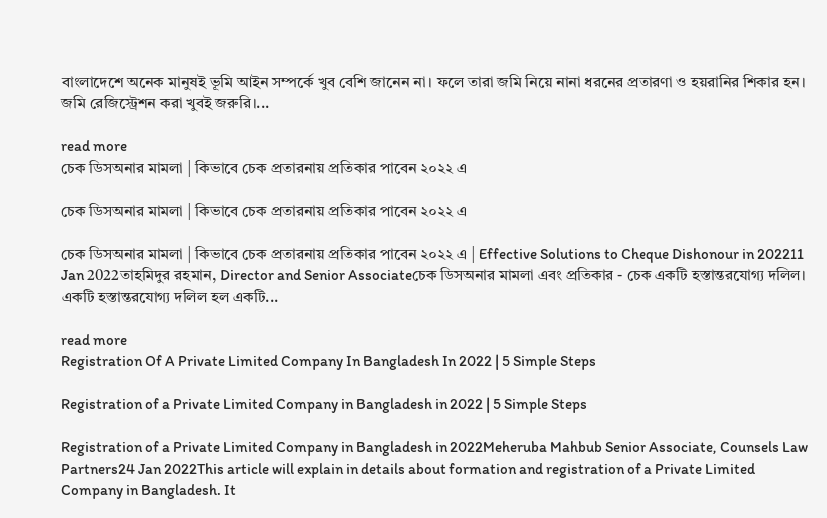বাংলাদেশে অনেক মানুষই ভূমি আইন সম্পর্কে খুব বেশি জানেন না। ফলে তারা জমি নিয়ে নানা ধরনের প্রতারণা ও হয়রানির শিকার হন। জমি রেজিস্ট্রেশন করা খুবই জরুরি।...

read more
চেক ডিসঅনার মামলা | কিভাবে চেক প্রতারনায় প্রতিকার পাবেন ২০২২ এ

চেক ডিসঅনার মামলা | কিভাবে চেক প্রতারনায় প্রতিকার পাবেন ২০২২ এ

চেক ডিসঅনার মামলা | কিভাবে চেক প্রতারনায় প্রতিকার পাবেন ২০২২ এ | Effective Solutions to Cheque Dishonour in 202211 Jan 2022তাহমিদুর রহমান, Director and Senior Associateচেক ডিসঅনার মামলা এবং প্রতিকার - চেক একটি হস্তান্তরযোগ্য দলিল। একটি হস্তান্তরযোগ্য দলিল হল একটি...

read more
Registration Of A Private Limited Company In Bangladesh In 2022 | 5 Simple Steps

Registration of a Private Limited Company in Bangladesh in 2022 | 5 Simple Steps

Registration of a Private Limited Company in Bangladesh in 2022Meheruba Mahbub Senior Associate, Counsels Law Partners24 Jan 2022This article will explain in details about formation and registration of a Private Limited Company in Bangladesh. It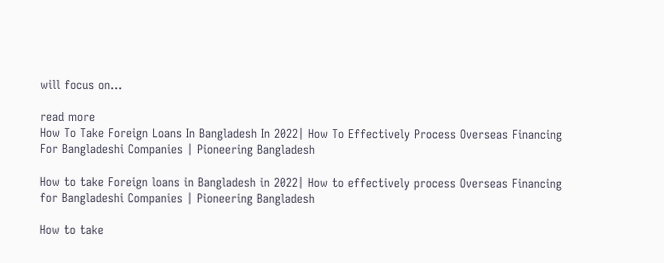will focus on...

read more
How To Take Foreign Loans In Bangladesh In 2022| How To Effectively Process Overseas Financing For Bangladeshi Companies | Pioneering Bangladesh

How to take Foreign loans in Bangladesh in 2022| How to effectively process Overseas Financing for Bangladeshi Companies | Pioneering Bangladesh

How to take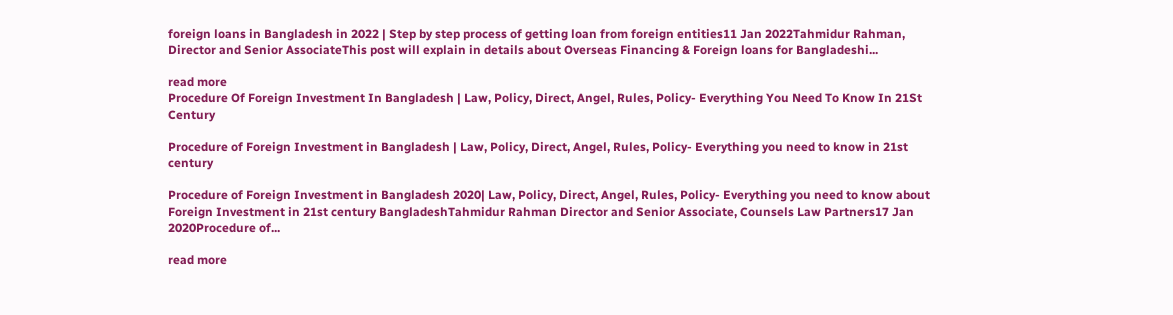foreign loans in Bangladesh in 2022 | Step by step process of getting loan from foreign entities11 Jan 2022Tahmidur Rahman, Director and Senior AssociateThis post will explain in details about Overseas Financing & Foreign loans for Bangladeshi...

read more
Procedure Of Foreign Investment In Bangladesh | Law, Policy, Direct, Angel, Rules, Policy- Everything You Need To Know In 21St Century

Procedure of Foreign Investment in Bangladesh | Law, Policy, Direct, Angel, Rules, Policy- Everything you need to know in 21st century

Procedure of Foreign Investment in Bangladesh 2020| Law, Policy, Direct, Angel, Rules, Policy- Everything you need to know about Foreign Investment in 21st century BangladeshTahmidur Rahman Director and Senior Associate, Counsels Law Partners17 Jan 2020Procedure of...

read more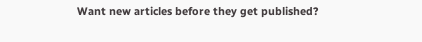Want new articles before they get published?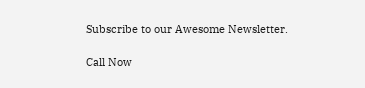Subscribe to our Awesome Newsletter.

Call Now